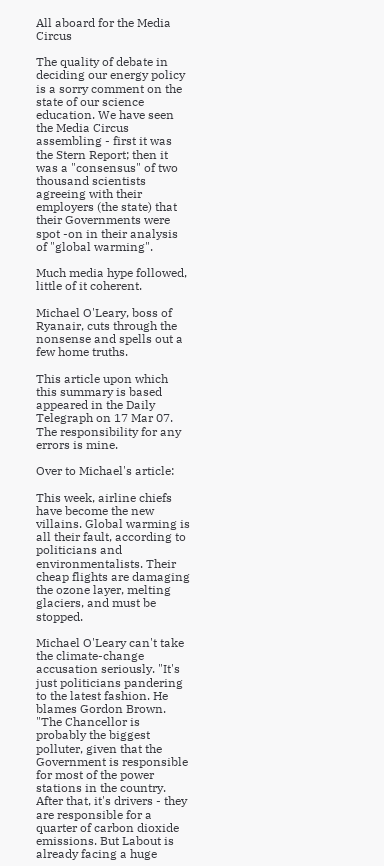All aboard for the Media Circus

The quality of debate in deciding our energy policy is a sorry comment on the state of our science education. We have seen the Media Circus assembling - first it was the Stern Report; then it was a "consensus" of two thousand scientists agreeing with their employers (the state) that their Governments were spot -on in their analysis of "global warming".

Much media hype followed, little of it coherent.

Michael O'Leary, boss of Ryanair, cuts through the nonsense and spells out a few home truths.

This article upon which this summary is based appeared in the Daily Telegraph on 17 Mar 07. The responsibility for any errors is mine.

Over to Michael's article:

This week, airline chiefs have become the new villains. Global warming is all their fault, according to politicians and environmentalists. Their cheap flights are damaging the ozone layer, melting glaciers, and must be stopped.

Michael O'Leary can't take the climate-change accusation seriously. "It's just politicians pandering to the latest fashion. He blames Gordon Brown. "The Chancellor is probably the biggest polluter, given that the Government is responsible for most of the power stations in the country. After that, it's drivers - they are responsible for a quarter of carbon dioxide emissions. But Labout is already facing a huge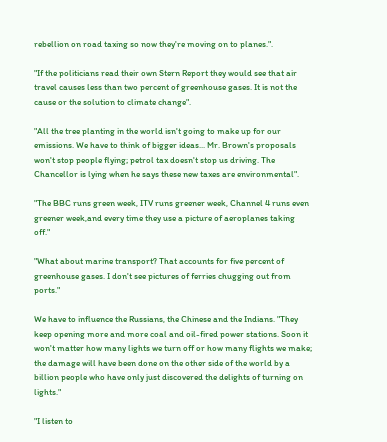rebellion on road taxing so now they're moving on to planes.".

"If the politicians read their own Stern Report they would see that air travel causes less than two percent of greenhouse gases. It is not the cause or the solution to climate change".

"All the tree planting in the world isn't going to make up for our emissions. We have to think of bigger ideas... Mr. Brown's proposals won't stop people flying; petrol tax doesn't stop us driving. The Chancellor is lying when he says these new taxes are environmental".

"The BBC runs green week, ITV runs greener week, Channel 4 runs even greener week,and every time they use a picture of aeroplanes taking off."

"What about marine transport? That accounts for five percent of greenhouse gases. I don't see pictures of ferries chugging out from ports."

We have to influence the Russians, the Chinese and the Indians. "They keep opening more and more coal and oil-fired power stations. Soon it won't matter how many lights we turn off or how many flights we make; the damage will have been done on the other side of the world by a billion people who have only just discovered the delights of turning on lights."

"I listen to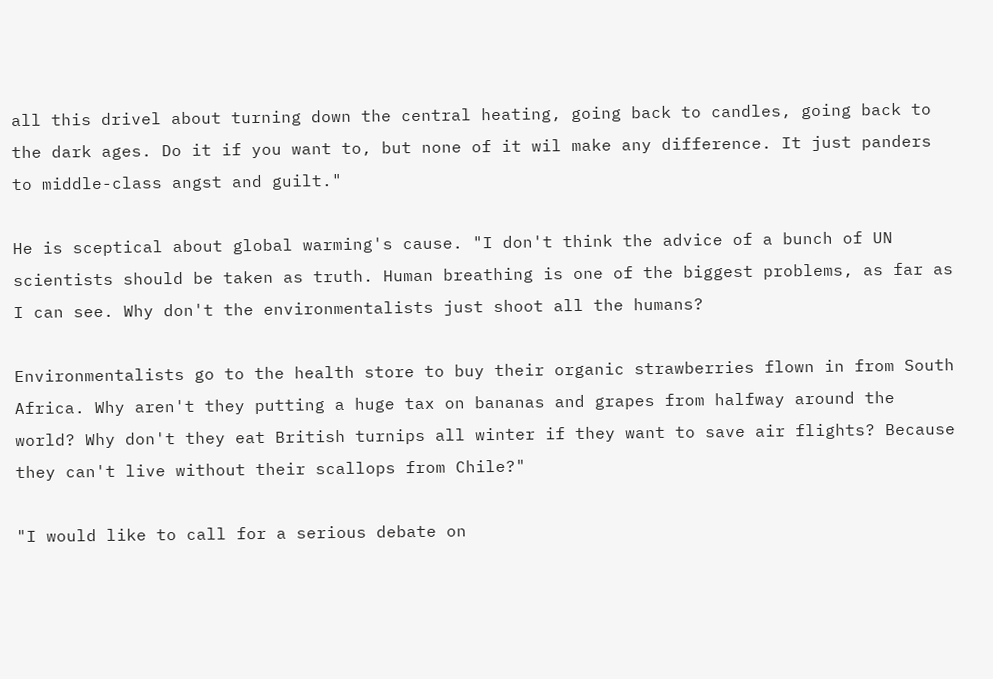all this drivel about turning down the central heating, going back to candles, going back to the dark ages. Do it if you want to, but none of it wil make any difference. It just panders to middle-class angst and guilt."

He is sceptical about global warming's cause. "I don't think the advice of a bunch of UN scientists should be taken as truth. Human breathing is one of the biggest problems, as far as I can see. Why don't the environmentalists just shoot all the humans?

Environmentalists go to the health store to buy their organic strawberries flown in from South Africa. Why aren't they putting a huge tax on bananas and grapes from halfway around the world? Why don't they eat British turnips all winter if they want to save air flights? Because they can't live without their scallops from Chile?"

"I would like to call for a serious debate on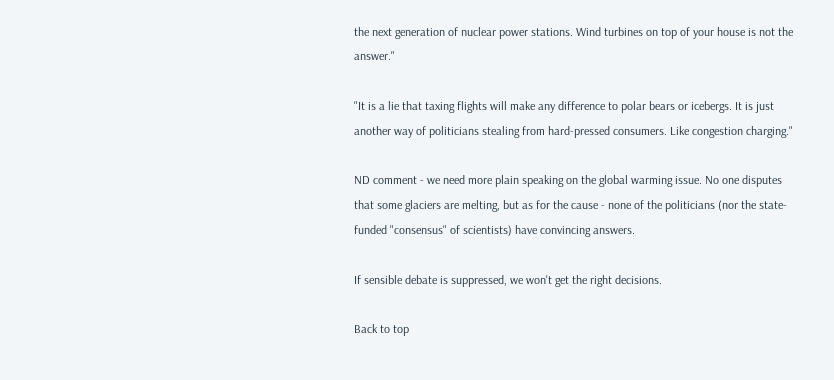the next generation of nuclear power stations. Wind turbines on top of your house is not the answer."

"It is a lie that taxing flights will make any difference to polar bears or icebergs. It is just another way of politicians stealing from hard-pressed consumers. Like congestion charging."

ND comment - we need more plain speaking on the global warming issue. No one disputes that some glaciers are melting, but as for the cause - none of the politicians (nor the state-funded "consensus" of scientists) have convincing answers.

If sensible debate is suppressed, we won't get the right decisions.

Back to top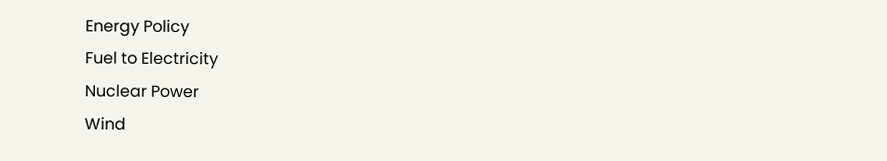Energy Policy
Fuel to Electricity
Nuclear Power
Wind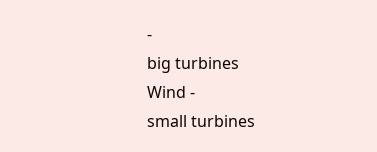-
big turbines
Wind -
small turbines